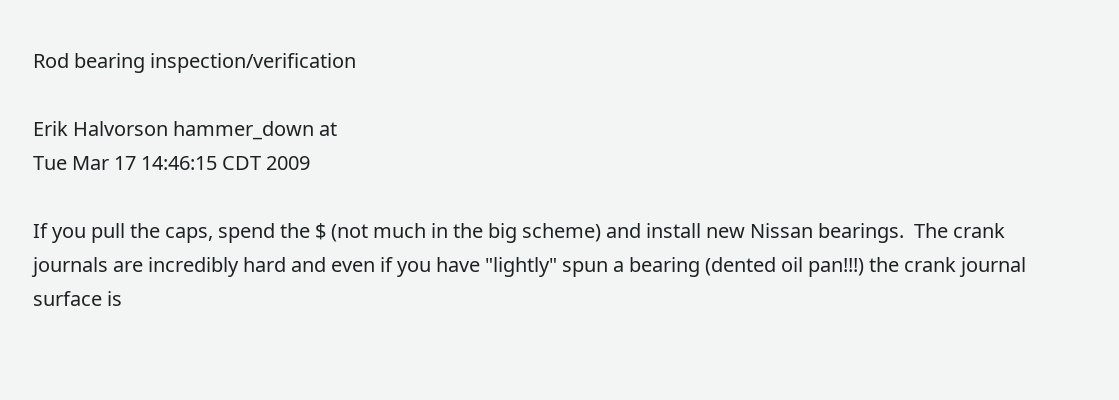Rod bearing inspection/verification

Erik Halvorson hammer_down at
Tue Mar 17 14:46:15 CDT 2009

If you pull the caps, spend the $ (not much in the big scheme) and install new Nissan bearings.  The crank journals are incredibly hard and even if you have "lightly" spun a bearing (dented oil pan!!!) the crank journal surface is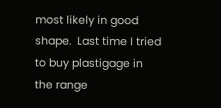most likely in good shape.  Last time I tried to buy plastigage in the range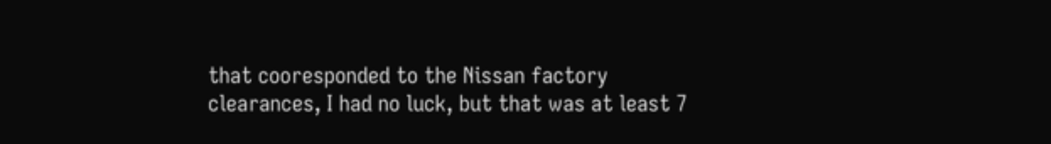that cooresponded to the Nissan factory clearances, I had no luck, but that was at least 7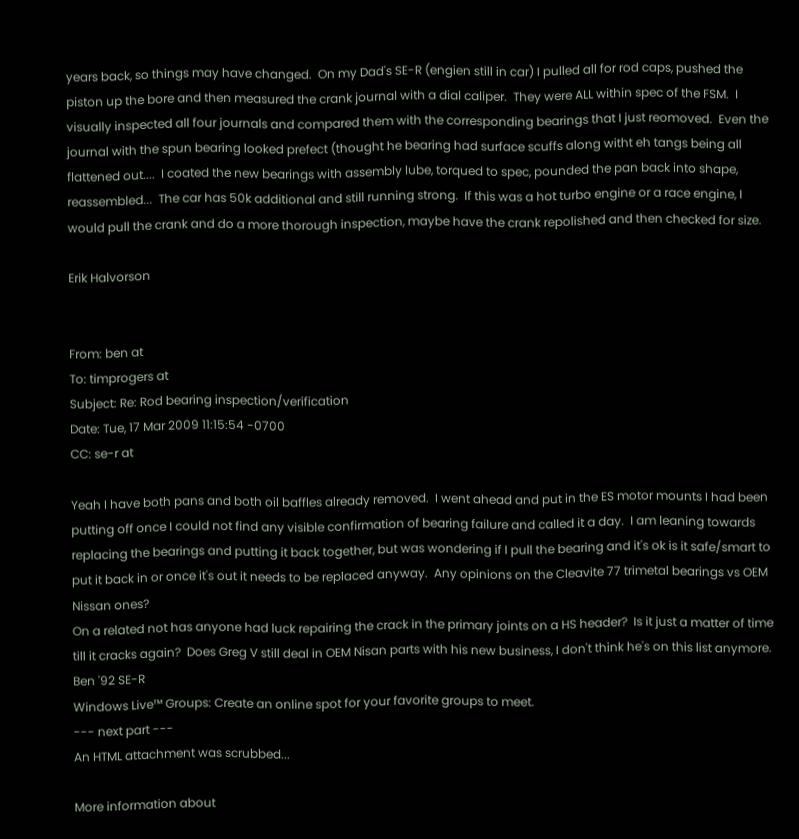years back, so things may have changed.  On my Dad's SE-R (engien still in car) I pulled all for rod caps, pushed the piston up the bore and then measured the crank journal with a dial caliper.  They were ALL within spec of the FSM.  I visually inspected all four journals and compared them with the corresponding bearings that I just reomoved.  Even the journal with the spun bearing looked prefect (thought he bearing had surface scuffs along witht eh tangs being all flattened out....  I coated the new bearings with assembly lube, torqued to spec, pounded the pan back into shape, reassembled...  The car has 50k additional and still running strong.  If this was a hot turbo engine or a race engine, I would pull the crank and do a more thorough inspection, maybe have the crank repolished and then checked for size.

Erik Halvorson


From: ben at
To: timprogers at
Subject: Re: Rod bearing inspection/verification
Date: Tue, 17 Mar 2009 11:15:54 -0700
CC: se-r at

Yeah I have both pans and both oil baffles already removed.  I went ahead and put in the ES motor mounts I had been putting off once I could not find any visible confirmation of bearing failure and called it a day.  I am leaning towards replacing the bearings and putting it back together, but was wondering if I pull the bearing and it's ok is it safe/smart to put it back in or once it's out it needs to be replaced anyway.  Any opinions on the Cleavite 77 trimetal bearings vs OEM Nissan ones?
On a related not has anyone had luck repairing the crack in the primary joints on a HS header?  Is it just a matter of time till it cracks again?  Does Greg V still deal in OEM Nisan parts with his new business, I don't think he's on this list anymore.
Ben '92 SE-R
Windows Live™ Groups: Create an online spot for your favorite groups to meet.
--- next part ---
An HTML attachment was scrubbed...

More information about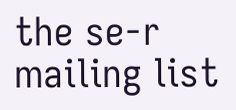the se-r mailing list